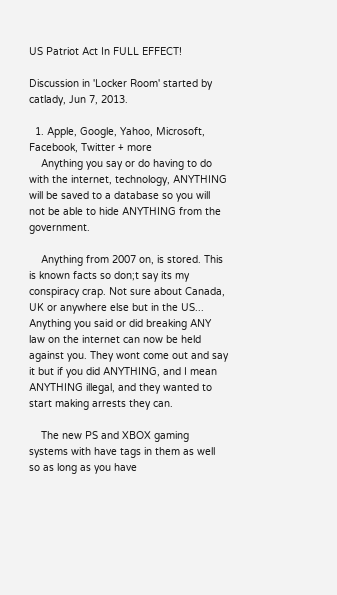US Patriot Act In FULL EFFECT!

Discussion in 'Locker Room' started by catlady, Jun 7, 2013.

  1. Apple, Google, Yahoo, Microsoft, Facebook, Twitter + more
    Anything you say or do having to do with the internet, technology, ANYTHING will be saved to a database so you will not be able to hide ANYTHING from the government.

    Anything from 2007 on, is stored. This is known facts so don;t say its my conspiracy crap. Not sure about Canada, UK or anywhere else but in the US... Anything you said or did breaking ANY law on the internet can now be held against you. They wont come out and say it but if you did ANYTHING, and I mean ANYTHING illegal, and they wanted to start making arrests they can.

    The new PS and XBOX gaming systems with have tags in them as well so as long as you have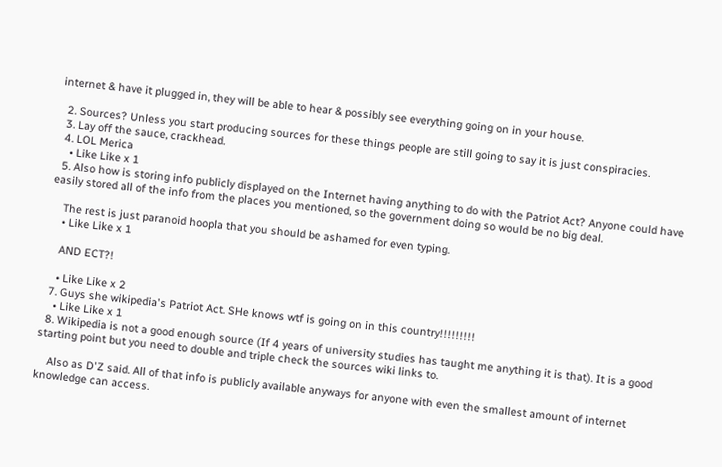internet & have it plugged in, they will be able to hear & possibly see everything going on in your house.

  2. Sources? Unless you start producing sources for these things people are still going to say it is just conspiracies.
  3. Lay off the sauce, crackhead.
  4. LOL Merica
    • Like Like x 1
  5. Also how is storing info publicly displayed on the Internet having anything to do with the Patriot Act? Anyone could have easily stored all of the info from the places you mentioned, so the government doing so would be no big deal.

    The rest is just paranoid hoopla that you should be ashamed for even typing.
    • Like Like x 1

    AND ECT?!

    • Like Like x 2
  7. Guys she wikipedia's Patriot Act. SHe knows wtf is going on in this country!!!!!!!!!
    • Like Like x 1
  8. Wikipedia is not a good enough source (If 4 years of university studies has taught me anything it is that). It is a good starting point but you need to double and triple check the sources wiki links to.

    Also as D'Z said. All of that info is publicly available anyways for anyone with even the smallest amount of internet knowledge can access.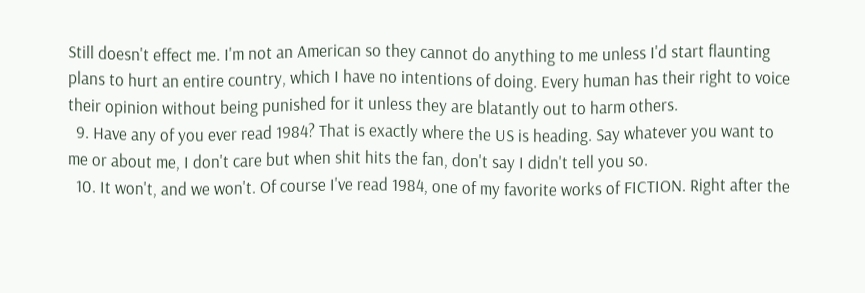Still doesn't effect me. I'm not an American so they cannot do anything to me unless I'd start flaunting plans to hurt an entire country, which I have no intentions of doing. Every human has their right to voice their opinion without being punished for it unless they are blatantly out to harm others.
  9. Have any of you ever read 1984? That is exactly where the US is heading. Say whatever you want to me or about me, I don't care but when shit hits the fan, don't say I didn't tell you so.
  10. It won't, and we won't. Of course I've read 1984, one of my favorite works of FICTION. Right after the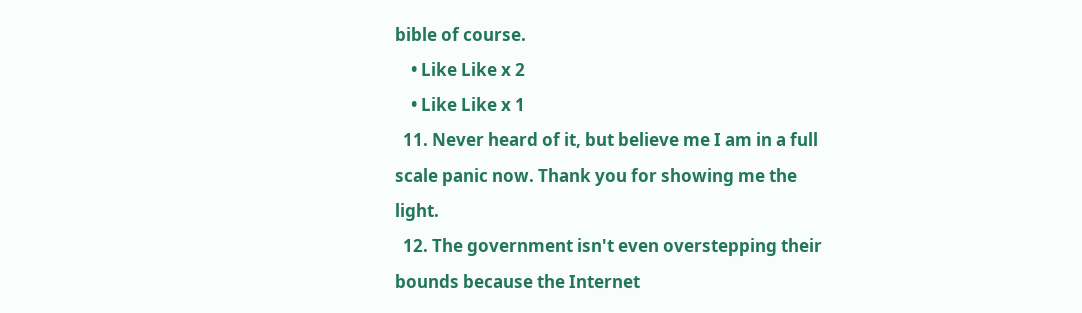bible of course.
    • Like Like x 2
    • Like Like x 1
  11. Never heard of it, but believe me I am in a full scale panic now. Thank you for showing me the light.
  12. The government isn't even overstepping their bounds because the Internet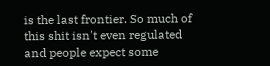is the last frontier. So much of this shit isn't even regulated and people expect some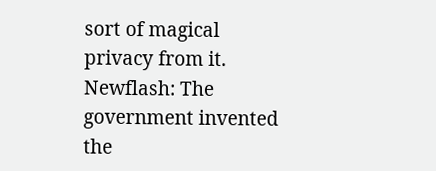sort of magical privacy from it. Newflash: The government invented the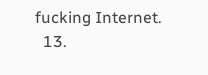fucking Internet.
  13.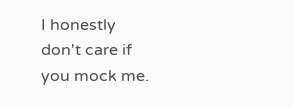I honestly don't care if you mock me.